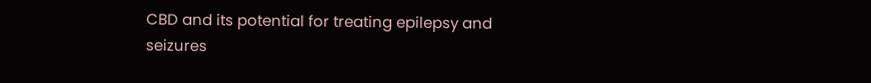CBD and its potential for treating epilepsy and seizures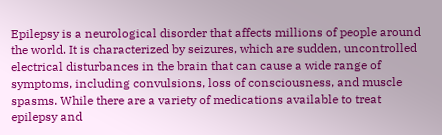Epilepsy is a neurological disorder that affects millions of people around the world. It is characterized by seizures, which are sudden, uncontrolled electrical disturbances in the brain that can cause a wide range of symptoms, including convulsions, loss of consciousness, and muscle spasms. While there are a variety of medications available to treat epilepsy and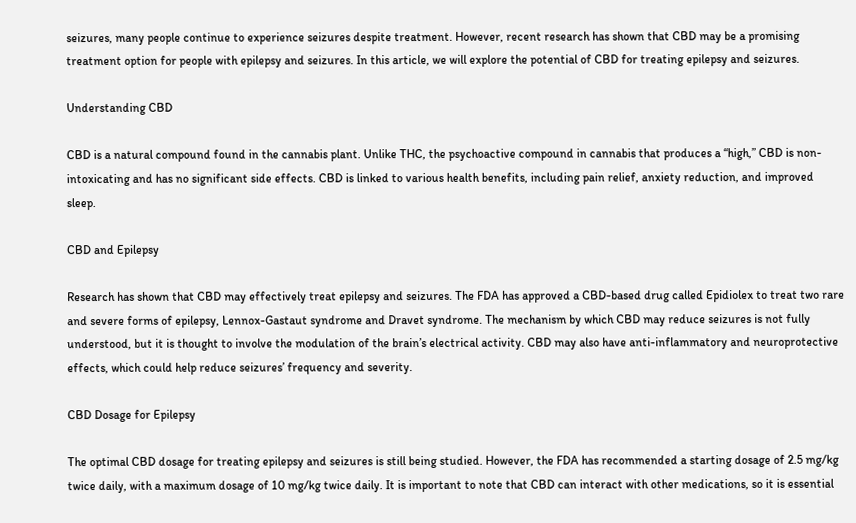seizures, many people continue to experience seizures despite treatment. However, recent research has shown that CBD may be a promising treatment option for people with epilepsy and seizures. In this article, we will explore the potential of CBD for treating epilepsy and seizures.

Understanding CBD

CBD is a natural compound found in the cannabis plant. Unlike THC, the psychoactive compound in cannabis that produces a “high,” CBD is non-intoxicating and has no significant side effects. CBD is linked to various health benefits, including pain relief, anxiety reduction, and improved sleep.

CBD and Epilepsy

Research has shown that CBD may effectively treat epilepsy and seizures. The FDA has approved a CBD-based drug called Epidiolex to treat two rare and severe forms of epilepsy, Lennox-Gastaut syndrome and Dravet syndrome. The mechanism by which CBD may reduce seizures is not fully understood, but it is thought to involve the modulation of the brain’s electrical activity. CBD may also have anti-inflammatory and neuroprotective effects, which could help reduce seizures’ frequency and severity.

CBD Dosage for Epilepsy

The optimal CBD dosage for treating epilepsy and seizures is still being studied. However, the FDA has recommended a starting dosage of 2.5 mg/kg twice daily, with a maximum dosage of 10 mg/kg twice daily. It is important to note that CBD can interact with other medications, so it is essential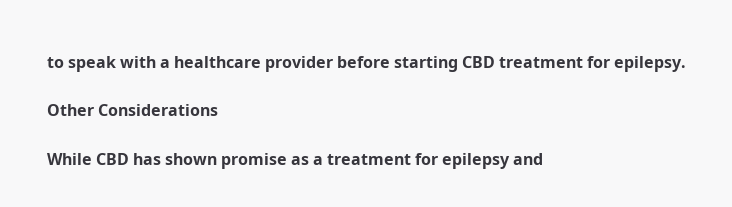to speak with a healthcare provider before starting CBD treatment for epilepsy.

Other Considerations

While CBD has shown promise as a treatment for epilepsy and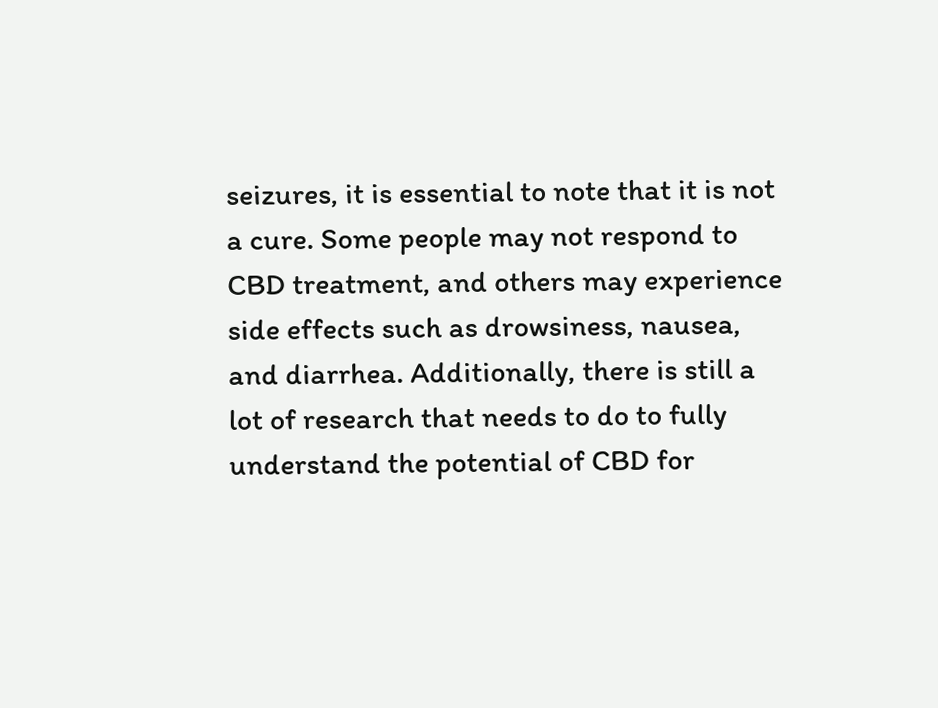seizures, it is essential to note that it is not a cure. Some people may not respond to CBD treatment, and others may experience side effects such as drowsiness, nausea, and diarrhea. Additionally, there is still a lot of research that needs to do to fully understand the potential of CBD for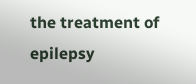the treatment of epilepsy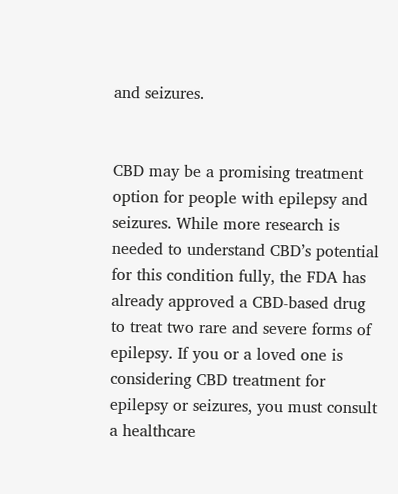and seizures.


CBD may be a promising treatment option for people with epilepsy and seizures. While more research is needed to understand CBD’s potential for this condition fully, the FDA has already approved a CBD-based drug to treat two rare and severe forms of epilepsy. If you or a loved one is considering CBD treatment for epilepsy or seizures, you must consult a healthcare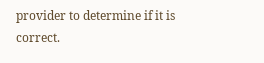provider to determine if it is correct.